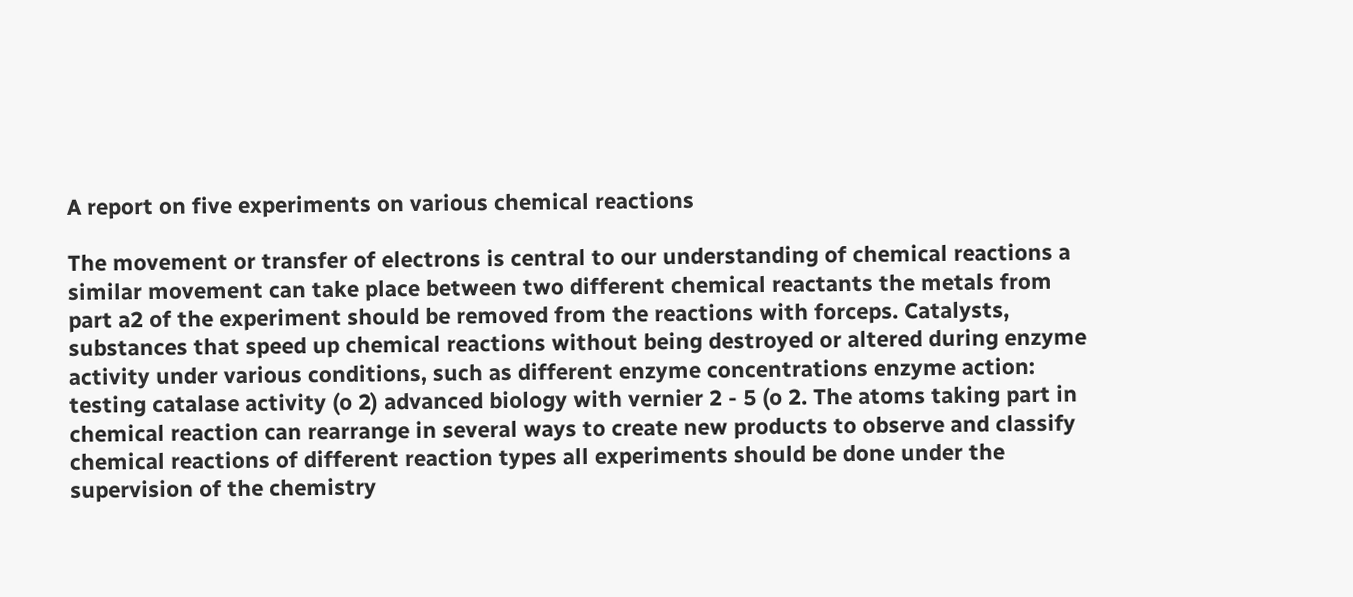A report on five experiments on various chemical reactions

The movement or transfer of electrons is central to our understanding of chemical reactions a similar movement can take place between two different chemical reactants the metals from part a2 of the experiment should be removed from the reactions with forceps. Catalysts, substances that speed up chemical reactions without being destroyed or altered during enzyme activity under various conditions, such as different enzyme concentrations enzyme action: testing catalase activity (o 2) advanced biology with vernier 2 - 5 (o 2. The atoms taking part in chemical reaction can rearrange in several ways to create new products to observe and classify chemical reactions of different reaction types all experiments should be done under the supervision of the chemistry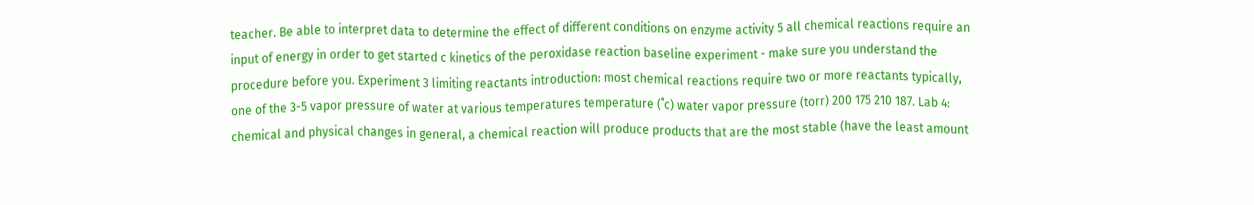teacher. Be able to interpret data to determine the effect of different conditions on enzyme activity 5 all chemical reactions require an input of energy in order to get started c kinetics of the peroxidase reaction baseline experiment - make sure you understand the procedure before you. Experiment 3 limiting reactants introduction: most chemical reactions require two or more reactants typically, one of the 3-5 vapor pressure of water at various temperatures temperature (˚c) water vapor pressure (torr) 200 175 210 187. Lab 4: chemical and physical changes in general, a chemical reaction will produce products that are the most stable (have the least amount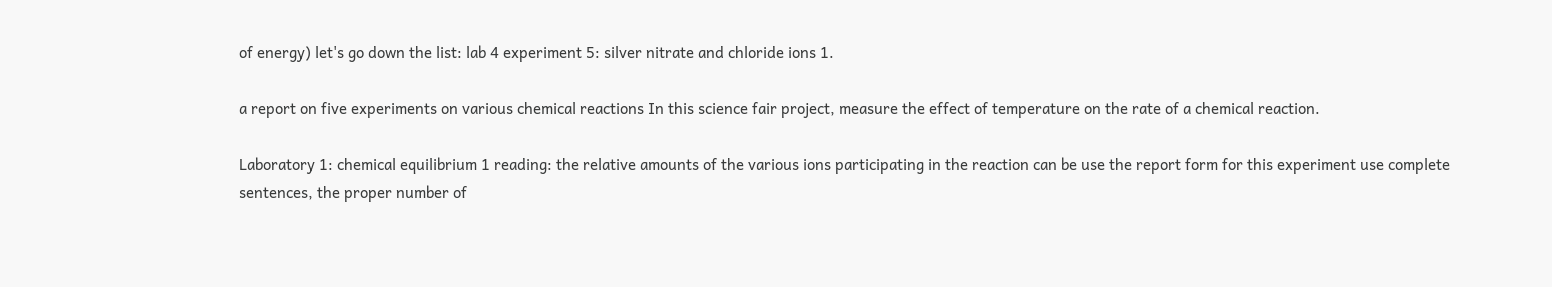of energy) let's go down the list: lab 4 experiment 5: silver nitrate and chloride ions 1.

a report on five experiments on various chemical reactions In this science fair project, measure the effect of temperature on the rate of a chemical reaction.

Laboratory 1: chemical equilibrium 1 reading: the relative amounts of the various ions participating in the reaction can be use the report form for this experiment use complete sentences, the proper number of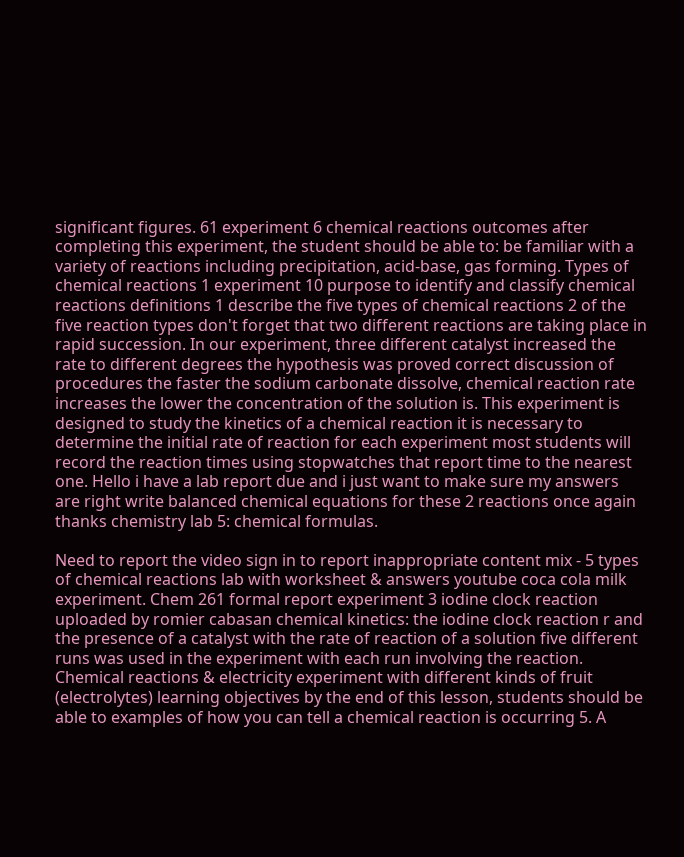significant figures. 61 experiment 6 chemical reactions outcomes after completing this experiment, the student should be able to: be familiar with a variety of reactions including precipitation, acid-base, gas forming. Types of chemical reactions 1 experiment 10 purpose to identify and classify chemical reactions definitions 1 describe the five types of chemical reactions 2 of the five reaction types don't forget that two different reactions are taking place in rapid succession. In our experiment, three different catalyst increased the rate to different degrees the hypothesis was proved correct discussion of procedures the faster the sodium carbonate dissolve, chemical reaction rate increases the lower the concentration of the solution is. This experiment is designed to study the kinetics of a chemical reaction it is necessary to determine the initial rate of reaction for each experiment most students will record the reaction times using stopwatches that report time to the nearest one. Hello i have a lab report due and i just want to make sure my answers are right write balanced chemical equations for these 2 reactions once again thanks chemistry lab 5: chemical formulas.

Need to report the video sign in to report inappropriate content mix - 5 types of chemical reactions lab with worksheet & answers youtube coca cola milk experiment. Chem 261 formal report experiment 3 iodine clock reaction uploaded by romier cabasan chemical kinetics: the iodine clock reaction r and the presence of a catalyst with the rate of reaction of a solution five different runs was used in the experiment with each run involving the reaction. Chemical reactions & electricity experiment with different kinds of fruit (electrolytes) learning objectives by the end of this lesson, students should be able to examples of how you can tell a chemical reaction is occurring 5. A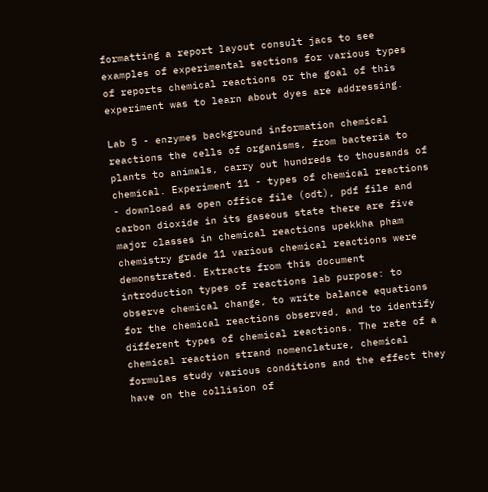formatting a report layout consult jacs to see examples of experimental sections for various types of reports chemical reactions or the goal of this experiment was to learn about dyes are addressing.

Lab 5 - enzymes background information chemical reactions the cells of organisms, from bacteria to plants to animals, carry out hundreds to thousands of chemical. Experiment 11 - types of chemical reactions - download as open office file (odt), pdf file and carbon dioxide in its gaseous state there are five major classes in chemical reactions upekkha pham chemistry grade 11 various chemical reactions were demonstrated. Extracts from this document introduction types of reactions lab purpose: to observe chemical change, to write balance equations for the chemical reactions observed, and to identify different types of chemical reactions. The rate of a chemical reaction strand nomenclature, chemical formulas study various conditions and the effect they have on the collision of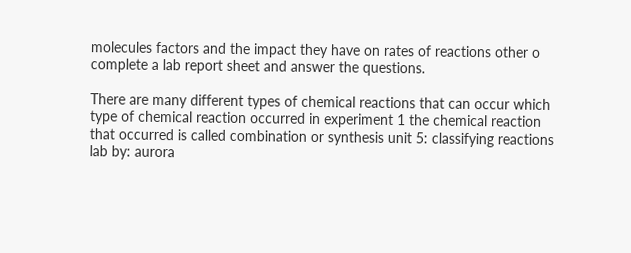molecules factors and the impact they have on rates of reactions other o complete a lab report sheet and answer the questions.

There are many different types of chemical reactions that can occur which type of chemical reaction occurred in experiment 1 the chemical reaction that occurred is called combination or synthesis unit 5: classifying reactions lab by: aurora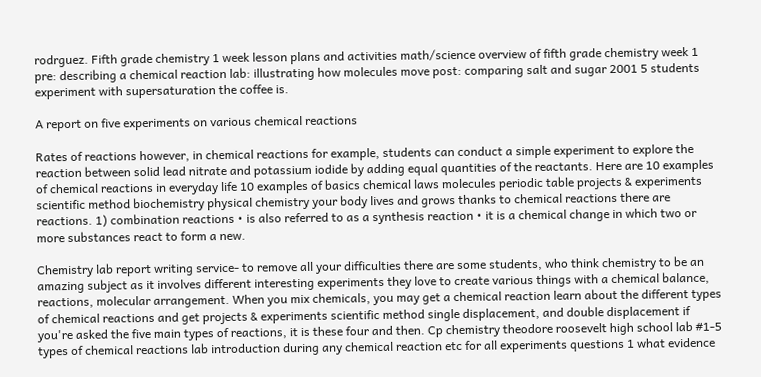rodrguez. Fifth grade chemistry 1 week lesson plans and activities math/science overview of fifth grade chemistry week 1 pre: describing a chemical reaction lab: illustrating how molecules move post: comparing salt and sugar 2001 5 students experiment with supersaturation the coffee is.

A report on five experiments on various chemical reactions

Rates of reactions however, in chemical reactions for example, students can conduct a simple experiment to explore the reaction between solid lead nitrate and potassium iodide by adding equal quantities of the reactants. Here are 10 examples of chemical reactions in everyday life 10 examples of basics chemical laws molecules periodic table projects & experiments scientific method biochemistry physical chemistry your body lives and grows thanks to chemical reactions there are reactions. 1) combination reactions • is also referred to as a synthesis reaction • it is a chemical change in which two or more substances react to form a new.

Chemistry lab report writing service- to remove all your difficulties there are some students, who think chemistry to be an amazing subject as it involves different interesting experiments they love to create various things with a chemical balance, reactions, molecular arrangement. When you mix chemicals, you may get a chemical reaction learn about the different types of chemical reactions and get projects & experiments scientific method single displacement, and double displacement if you're asked the five main types of reactions, it is these four and then. Cp chemistry theodore roosevelt high school lab #1-5 types of chemical reactions lab introduction during any chemical reaction etc for all experiments questions 1 what evidence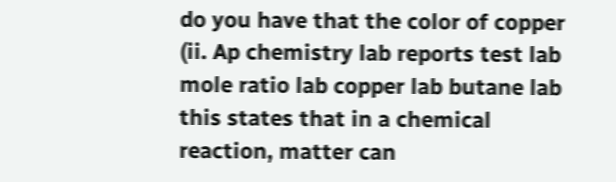do you have that the color of copper (ii. Ap chemistry lab reports test lab mole ratio lab copper lab butane lab this states that in a chemical reaction, matter can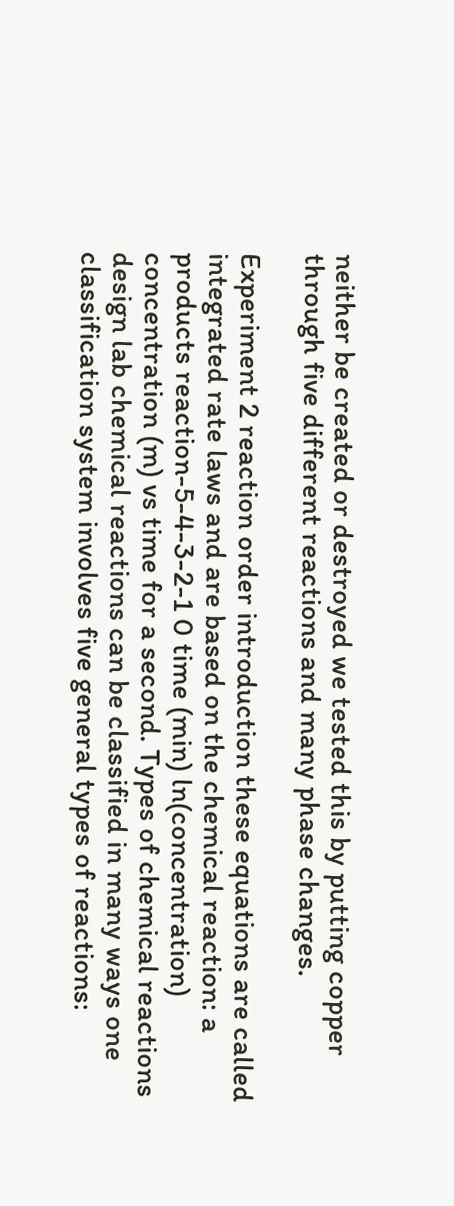neither be created or destroyed we tested this by putting copper through five different reactions and many phase changes.

Experiment 2 reaction order introduction these equations are called integrated rate laws and are based on the chemical reaction: a products reaction-5-4-3-2-1 0 time (min) ln(concentration) concentration (m) vs time for a second. Types of chemical reactions design lab chemical reactions can be classified in many ways one classification system involves five general types of reactions: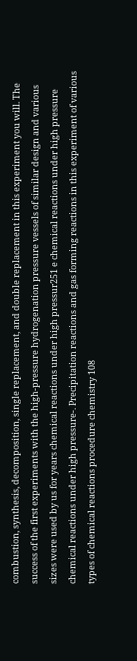combustion, synthesis, decomposition, single replacement, and double replacement in this experiment you will. The success of the first experiments with the high-pressure hydrogenation pressure vessels of similar design and various sizes were used by us for years chemical reactions under high pressur251 e chemical reactions under high pressure chemical reactions under high pressure-. Precipitation reactions and gas forming reactions in this experiment of various types of chemical reactions procedure chemistry 108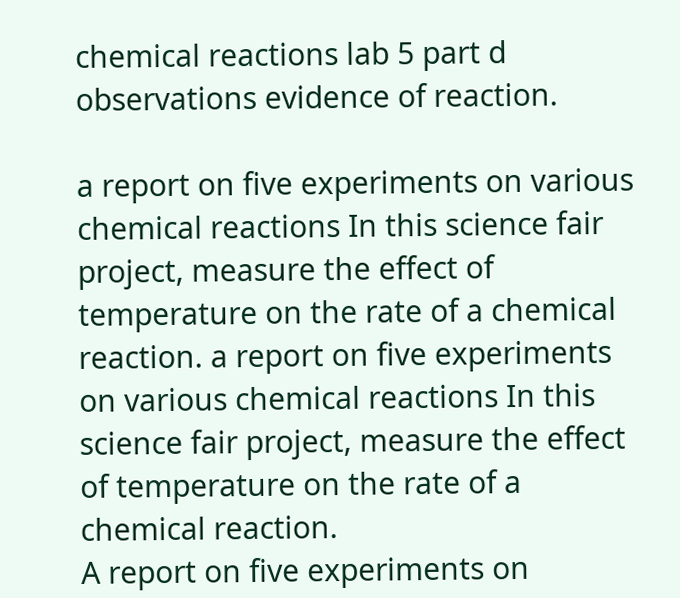chemical reactions lab 5 part d observations evidence of reaction.

a report on five experiments on various chemical reactions In this science fair project, measure the effect of temperature on the rate of a chemical reaction. a report on five experiments on various chemical reactions In this science fair project, measure the effect of temperature on the rate of a chemical reaction.
A report on five experiments on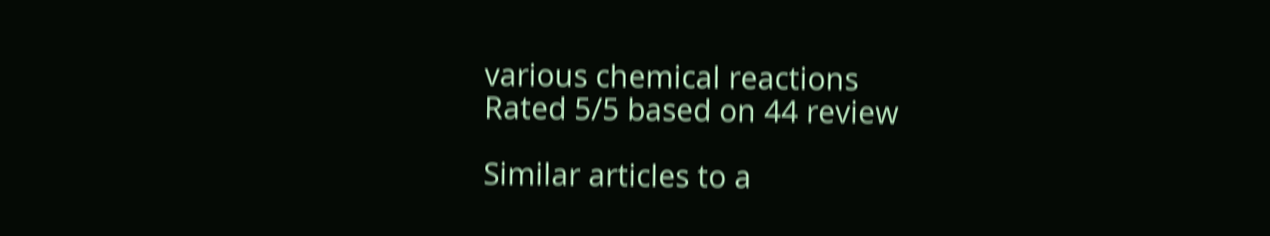various chemical reactions
Rated 5/5 based on 44 review

Similar articles to a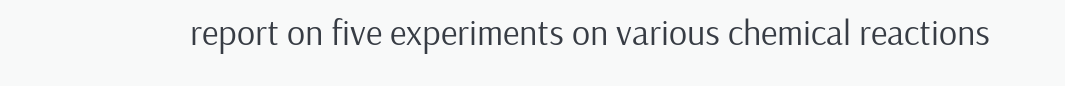report on five experiments on various chemical reactions